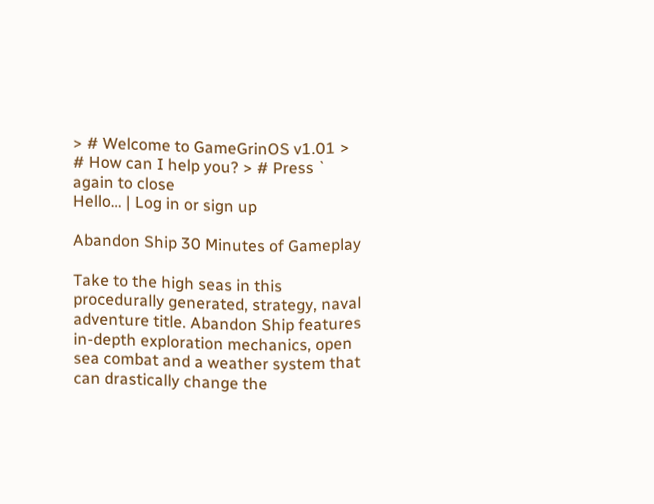> # Welcome to GameGrinOS v1.01 > # How can I help you? > # Press ` again to close
Hello… | Log in or sign up

Abandon Ship 30 Minutes of Gameplay

Take to the high seas in this procedurally generated, strategy, naval adventure title. Abandon Ship features in-depth exploration mechanics, open sea combat and a weather system that can drastically change the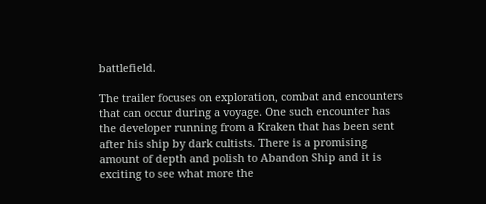battlefield.

The trailer focuses on exploration, combat and encounters that can occur during a voyage. One such encounter has the developer running from a Kraken that has been sent after his ship by dark cultists. There is a promising amount of depth and polish to Abandon Ship and it is exciting to see what more the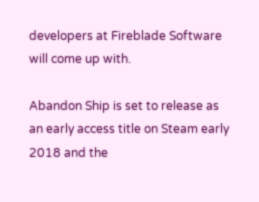developers at Fireblade Software will come up with.

Abandon Ship is set to release as an early access title on Steam early 2018 and the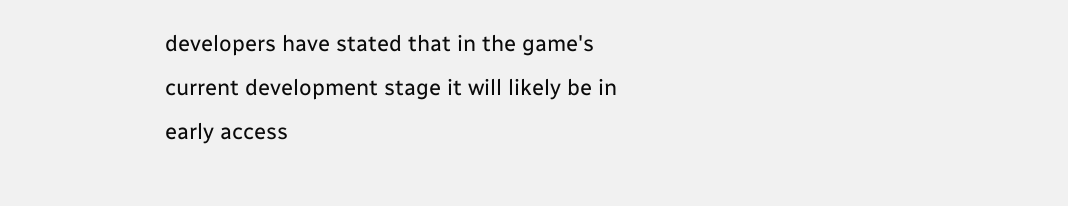developers have stated that in the game's current development stage it will likely be in early access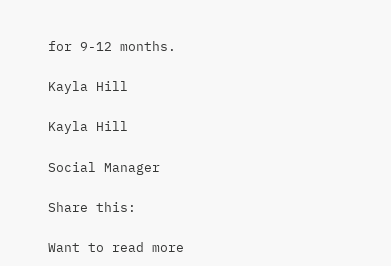for 9-12 months.

Kayla Hill

Kayla Hill

Social Manager

Share this:

Want to read more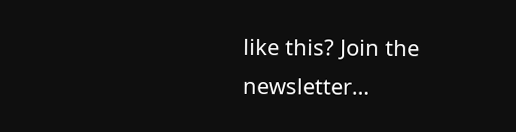like this? Join the newsletter…